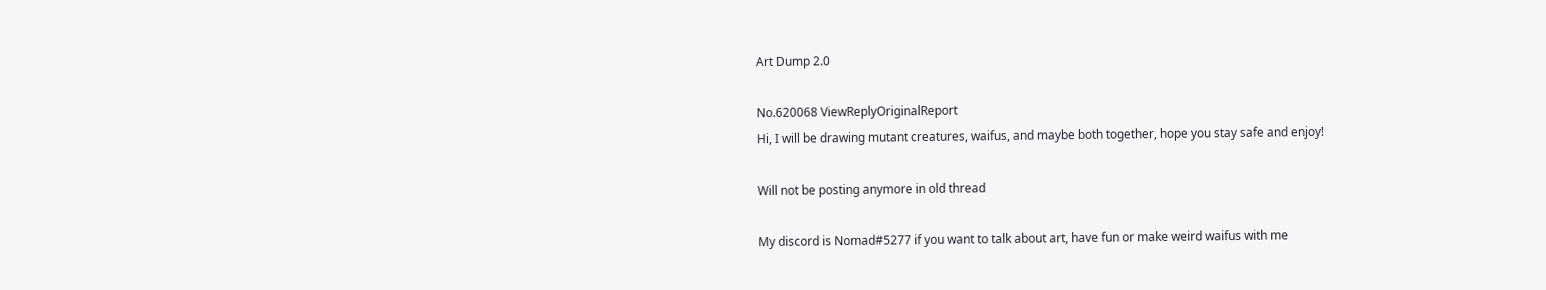Art Dump 2.0

No.620068 ViewReplyOriginalReport
Hi, I will be drawing mutant creatures, waifus, and maybe both together, hope you stay safe and enjoy!

Will not be posting anymore in old thread

My discord is Nomad#5277 if you want to talk about art, have fun or make weird waifus with me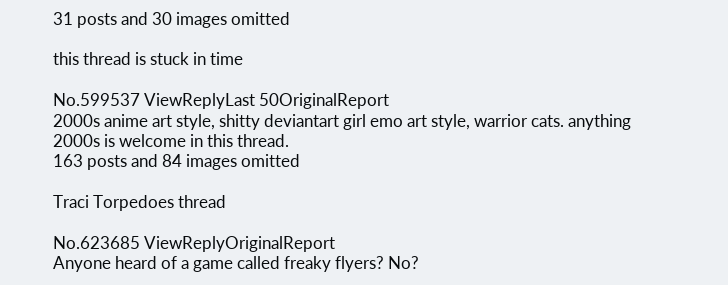31 posts and 30 images omitted

this thread is stuck in time

No.599537 ViewReplyLast 50OriginalReport
2000s anime art style, shitty deviantart girl emo art style, warrior cats. anything 2000s is welcome in this thread.
163 posts and 84 images omitted

Traci Torpedoes thread

No.623685 ViewReplyOriginalReport
Anyone heard of a game called freaky flyers? No?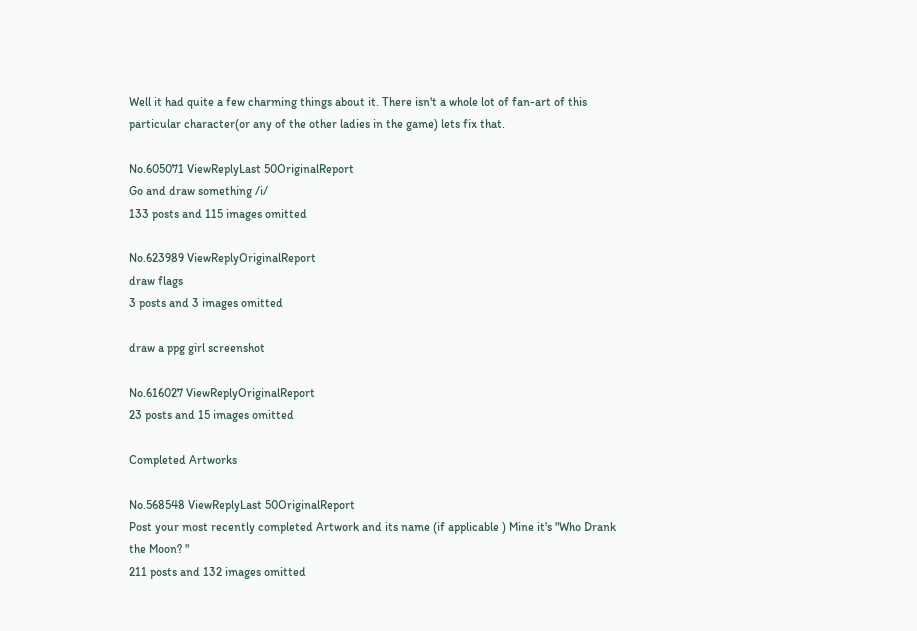Well it had quite a few charming things about it. There isn't a whole lot of fan-art of this particular character(or any of the other ladies in the game) lets fix that.

No.605071 ViewReplyLast 50OriginalReport
Go and draw something /i/
133 posts and 115 images omitted

No.623989 ViewReplyOriginalReport
draw flags
3 posts and 3 images omitted

draw a ppg girl screenshot

No.616027 ViewReplyOriginalReport
23 posts and 15 images omitted

Completed Artworks

No.568548 ViewReplyLast 50OriginalReport
Post your most recently completed Artwork and its name (if applicable ) Mine it's "Who Drank the Moon? "
211 posts and 132 images omitted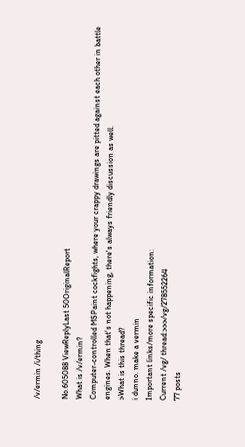/v/ermin /i/thing

No.605088 ViewReplyLast 50OriginalReport
What is /v/ermin?
Computer-controlled MSPaint cockfights, where your crappy drawings are pitted against each other in battle engines. When that's not happening, there's always friendly discussion as well.
>What is this thread?
i dunno. make a vermin
Important links/more specific information:
Current /vg/ thread:>>>/vg/278552264
77 posts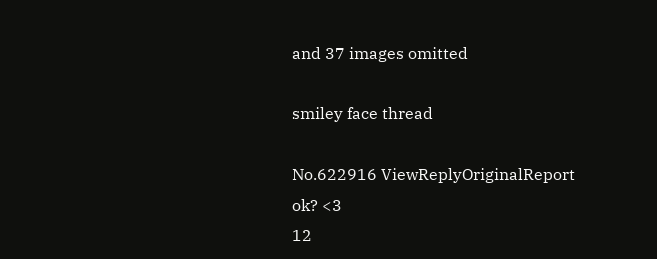and 37 images omitted

smiley face thread

No.622916 ViewReplyOriginalReport
ok? <3
12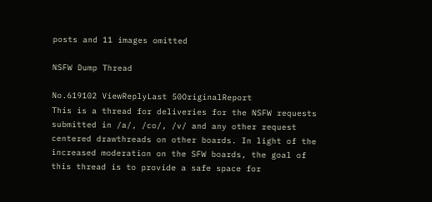posts and 11 images omitted

NSFW Dump Thread

No.619102 ViewReplyLast 50OriginalReport
This is a thread for deliveries for the NSFW requests submitted in /a/, /co/, /v/ and any other request centered drawthreads on other boards. In light of the increased moderation on the SFW boards, the goal of this thread is to provide a safe space for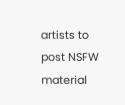artists to post NSFW material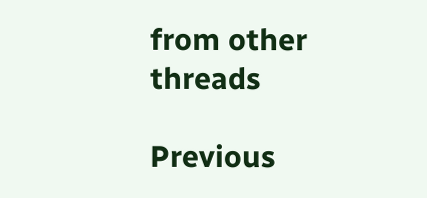from other threads

Previous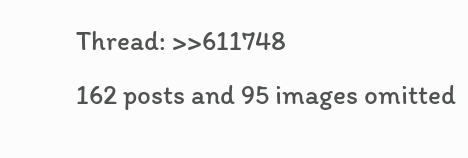Thread: >>611748
162 posts and 95 images omitted